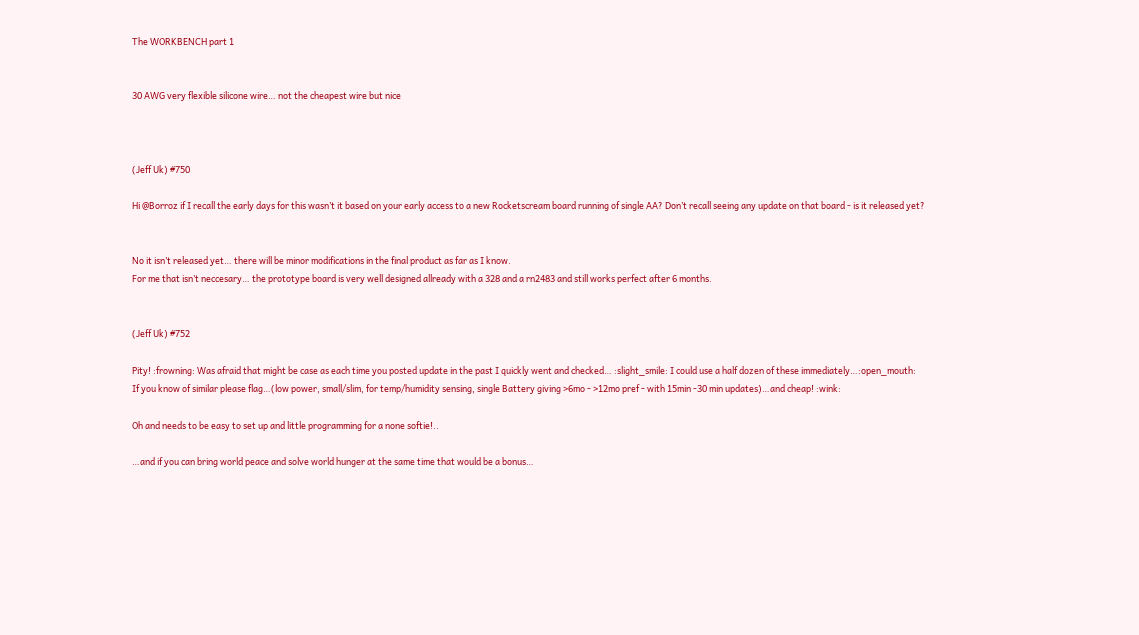The WORKBENCH part 1


30 AWG very flexible silicone wire… not the cheapest wire but nice



(Jeff Uk) #750

Hi @Borroz if I recall the early days for this wasn’t it based on your early access to a new Rocketscream board running of single AA? Don’t recall seeing any update on that board - is it released yet?


No it isn’t released yet… there will be minor modifications in the final product as far as I know.
For me that isn’t neccesary… the prototype board is very well designed allready with a 328 and a rn2483 and still works perfect after 6 months.


(Jeff Uk) #752

Pity! :frowning: Was afraid that might be case as each time you posted update in the past I quickly went and checked… :slight_smile: I could use a half dozen of these immediately…:open_mouth:
If you know of similar please flag…(low power, small/slim, for temp/humidity sensing, single Battery giving >6mo - >12mo pref - with 15min -30 min updates)…and cheap! :wink:

Oh and needs to be easy to set up and little programming for a none softie!..

…and if you can bring world peace and solve world hunger at the same time that would be a bonus…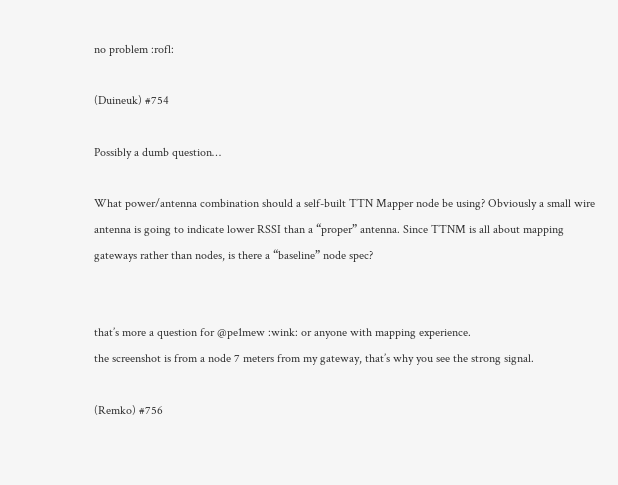no problem :rofl:

(Duineuk) #754

Possibly a dumb question…

What power/antenna combination should a self-built TTN Mapper node be using? Obviously a small wire antenna is going to indicate lower RSSI than a “proper” antenna. Since TTNM is all about mapping gateways rather than nodes, is there a “baseline” node spec?


that’s more a question for @pe1mew :wink: or anyone with mapping experience.
the screenshot is from a node 7 meters from my gateway, that’s why you see the strong signal.

(Remko) #756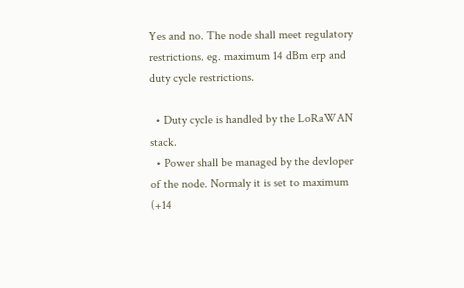Yes and no. The node shall meet regulatory restrictions. eg. maximum 14 dBm erp and duty cycle restrictions.

  • Duty cycle is handled by the LoRaWAN stack.
  • Power shall be managed by the devloper of the node. Normaly it is set to maximum (+14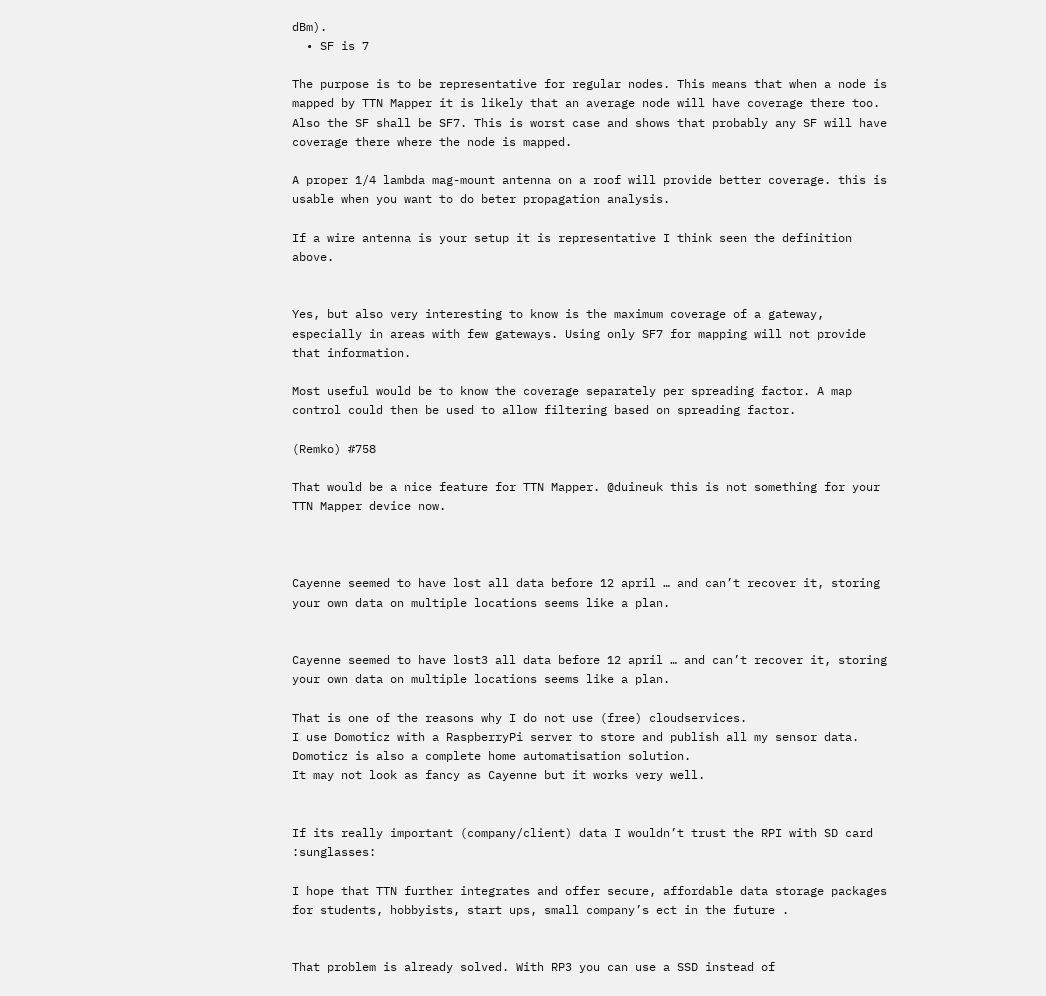dBm).
  • SF is 7

The purpose is to be representative for regular nodes. This means that when a node is mapped by TTN Mapper it is likely that an average node will have coverage there too.
Also the SF shall be SF7. This is worst case and shows that probably any SF will have coverage there where the node is mapped.

A proper 1/4 lambda mag-mount antenna on a roof will provide better coverage. this is usable when you want to do beter propagation analysis.

If a wire antenna is your setup it is representative I think seen the definition above.


Yes, but also very interesting to know is the maximum coverage of a gateway, especially in areas with few gateways. Using only SF7 for mapping will not provide that information.

Most useful would be to know the coverage separately per spreading factor. A map control could then be used to allow filtering based on spreading factor.

(Remko) #758

That would be a nice feature for TTN Mapper. @duineuk this is not something for your TTN Mapper device now.



Cayenne seemed to have lost all data before 12 april … and can’t recover it, storing your own data on multiple locations seems like a plan.


Cayenne seemed to have lost3 all data before 12 april … and can’t recover it, storing your own data on multiple locations seems like a plan.

That is one of the reasons why I do not use (free) cloudservices.
I use Domoticz with a RaspberryPi server to store and publish all my sensor data. Domoticz is also a complete home automatisation solution.
It may not look as fancy as Cayenne but it works very well.


If its really important (company/client) data I wouldn’t trust the RPI with SD card :sunglasses:

I hope that TTN further integrates and offer secure, affordable data storage packages for students, hobbyists, start ups, small company’s ect in the future .


That problem is already solved. With RP3 you can use a SSD instead of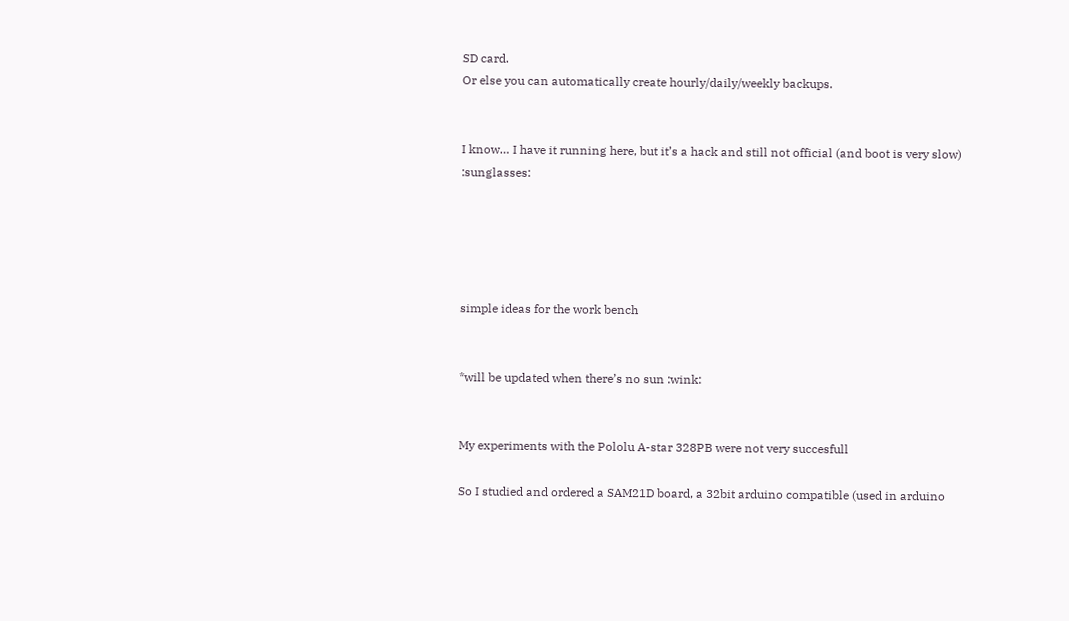SD card.
Or else you can automatically create hourly/daily/weekly backups.


I know… I have it running here, but it’s a hack and still not official (and boot is very slow) :sunglasses:





simple ideas for the work bench


*will be updated when there’s no sun :wink:


My experiments with the Pololu A-star 328PB were not very succesfull

So I studied and ordered a SAM21D board, a 32bit arduino compatible (used in arduino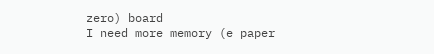zero) board
I need more memory (e paper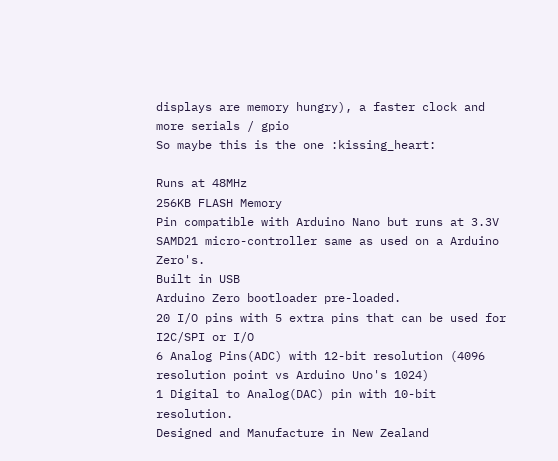displays are memory hungry), a faster clock and more serials / gpio
So maybe this is the one :kissing_heart:

Runs at 48MHz
256KB FLASH Memory
Pin compatible with Arduino Nano but runs at 3.3V
SAMD21 micro-controller same as used on a Arduino Zero's.
Built in USB
Arduino Zero bootloader pre-loaded.
20 I/O pins with 5 extra pins that can be used for I2C/SPI or I/O
6 Analog Pins(ADC) with 12-bit resolution (4096 resolution point vs Arduino Uno's 1024)
1 Digital to Analog(DAC) pin with 10-bit resolution.
Designed and Manufacture in New Zealand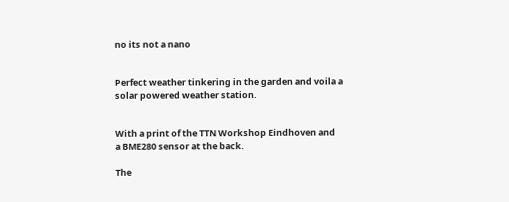no its not a nano


Perfect weather tinkering in the garden and voila a solar powered weather station.


With a print of the TTN Workshop Eindhoven and
a BME280 sensor at the back.

The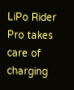LiPo Rider Pro takes care of charging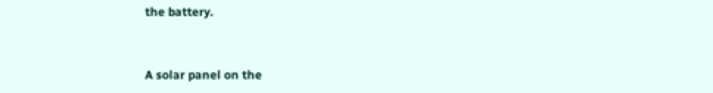the battery.


A solar panel on the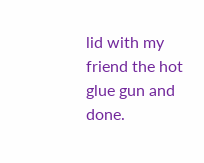lid with my friend the hot glue gun and done.